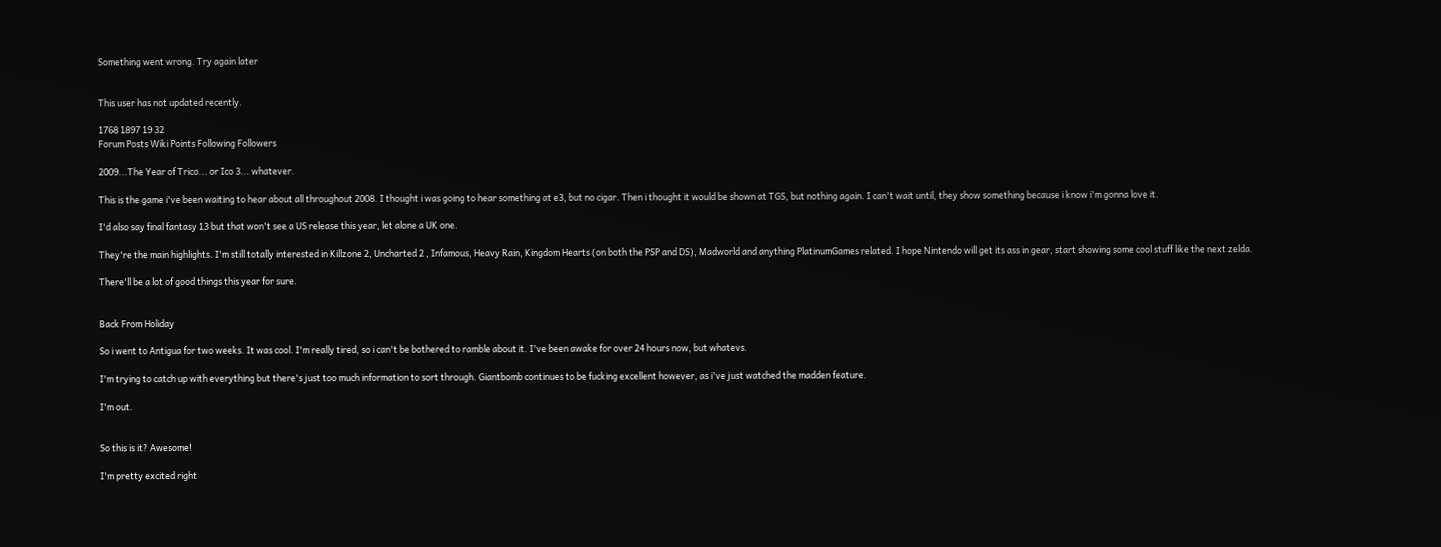Something went wrong. Try again later


This user has not updated recently.

1768 1897 19 32
Forum Posts Wiki Points Following Followers

2009...The Year of Trico... or Ico 3... whatever.

This is the game i've been waiting to hear about all throughout 2008. I thought i was going to hear something at e3, but no cigar. Then i thought it would be shown at TGS, but nothing again. I can't wait until, they show something because i know i'm gonna love it.

I'd also say final fantasy 13 but that won't see a US release this year, let alone a UK one.

They're the main highlights. I'm still totally interested in Killzone 2, Uncharted 2 , Infamous, Heavy Rain, Kingdom Hearts (on both the PSP and DS), Madworld and anything PlatinumGames related. I hope Nintendo will get its ass in gear, start showing some cool stuff like the next zelda.

There'll be a lot of good things this year for sure.


Back From Holiday

So i went to Antigua for two weeks. It was cool. I'm really tired, so i can't be bothered to ramble about it. I've been awake for over 24 hours now, but whatevs.

I'm trying to catch up with everything but there's just too much information to sort through. Giantbomb continues to be fucking excellent however, as i've just watched the madden feature.

I'm out.


So this is it? Awesome!

I'm pretty excited right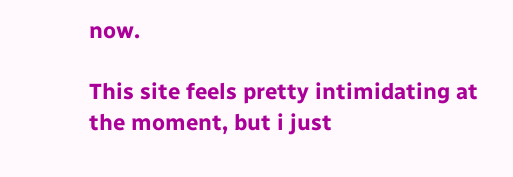now.

This site feels pretty intimidating at the moment, but i just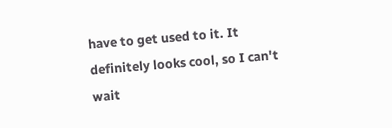have to get used to it. It definitely looks cool, so I can't wait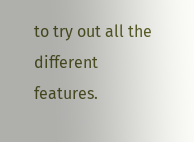to try out all the different features.